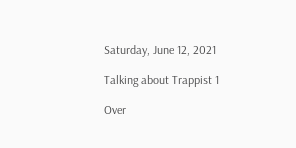Saturday, June 12, 2021

Talking about Trappist 1

Over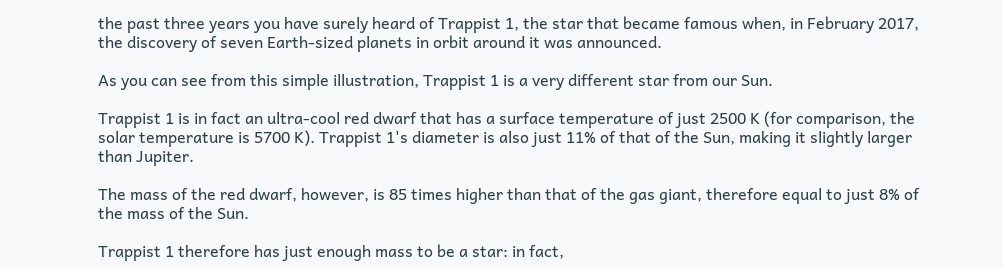the past three years you have surely heard of Trappist 1, the star that became famous when, in February 2017, the discovery of seven Earth-sized planets in orbit around it was announced.

As you can see from this simple illustration, Trappist 1 is a very different star from our Sun.

Trappist 1 is in fact an ultra-cool red dwarf that has a surface temperature of just 2500 K (for comparison, the solar temperature is 5700 K). Trappist 1's diameter is also just 11% of that of the Sun, making it slightly larger than Jupiter.

The mass of the red dwarf, however, is 85 times higher than that of the gas giant, therefore equal to just 8% of the mass of the Sun.

Trappist 1 therefore has just enough mass to be a star: in fact,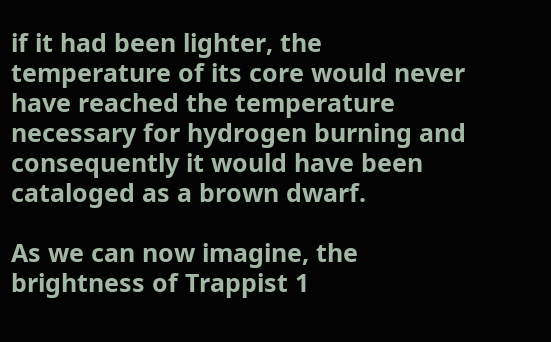if it had been lighter, the temperature of its core would never have reached the temperature necessary for hydrogen burning and consequently it would have been cataloged as a brown dwarf.

As we can now imagine, the brightness of Trappist 1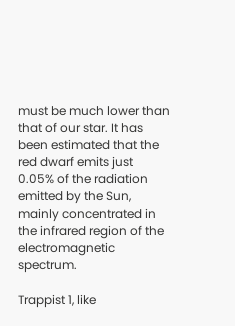must be much lower than that of our star. It has been estimated that the red dwarf emits just 0.05% of the radiation emitted by the Sun, mainly concentrated in the infrared region of the electromagnetic spectrum.

Trappist 1, like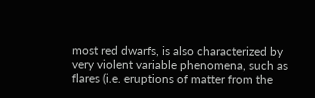most red dwarfs, is also characterized by very violent variable phenomena, such as flares (i.e. eruptions of matter from the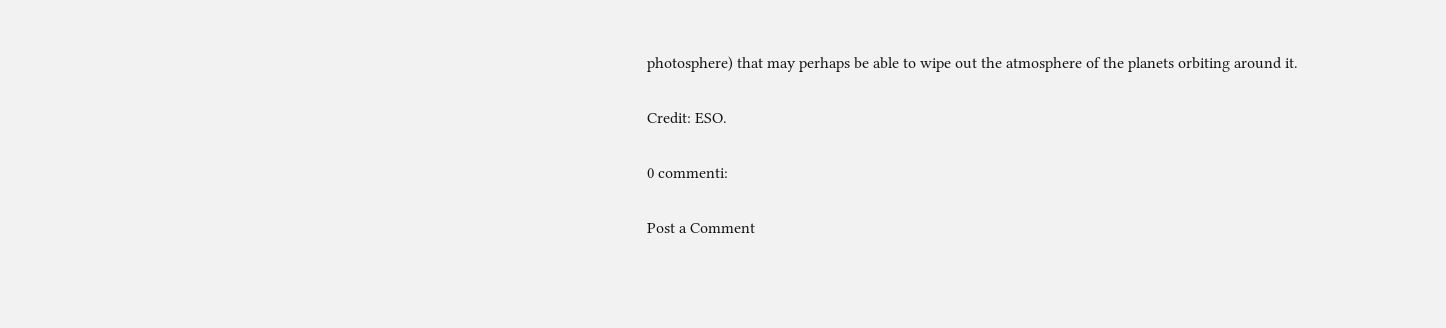photosphere) that may perhaps be able to wipe out the atmosphere of the planets orbiting around it.

Credit: ESO.

0 commenti:

Post a Comment